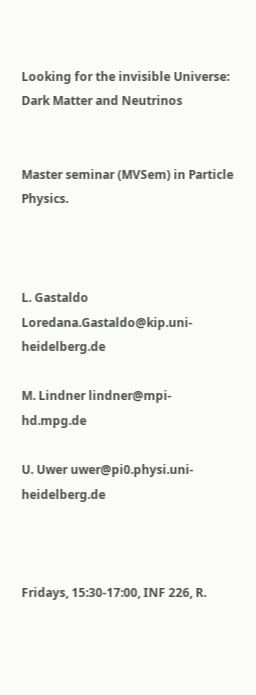Looking for the invisible Universe: Dark Matter and Neutrinos


Master seminar (MVSem) in Particle Physics.



L. Gastaldo Loredana.Gastaldo@kip.uni-heidelberg.de

M. Lindner lindner@mpi-hd.mpg.de

U. Uwer uwer@pi0.physi.uni-heidelberg.de



Fridays, 15:30-17:00, INF 226, R.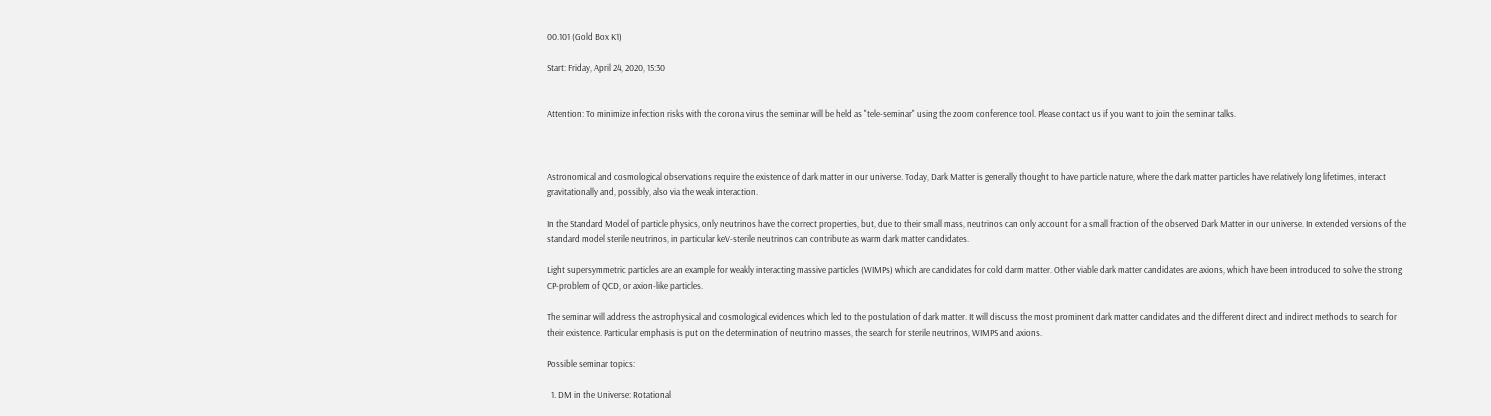00.101 (Gold Box K1)

Start: Friday, April 24, 2020, 15:30


Attention: To minimize infection risks with the corona virus the seminar will be held as "tele-seminar" using the zoom conference tool. Please contact us if you want to join the seminar talks.



Astronomical and cosmological observations require the existence of dark matter in our universe. Today, Dark Matter is generally thought to have particle nature, where the dark matter particles have relatively long lifetimes, interact gravitationally and, possibly, also via the weak interaction.

In the Standard Model of particle physics, only neutrinos have the correct properties, but, due to their small mass, neutrinos can only account for a small fraction of the observed Dark Matter in our universe. In extended versions of the standard model sterile neutrinos, in particular keV-sterile neutrinos can contribute as warm dark matter candidates.

Light supersymmetric particles are an example for weakly interacting massive particles (WIMPs) which are candidates for cold darm matter. Other viable dark matter candidates are axions, which have been introduced to solve the strong CP-problem of QCD, or axion-like particles.

The seminar will address the astrophysical and cosmological evidences which led to the postulation of dark matter. It will discuss the most prominent dark matter candidates and the different direct and indirect methods to search for their existence. Particular emphasis is put on the determination of neutrino masses, the search for sterile neutrinos, WIMPS and axions.

Possible seminar topics:

  1. DM in the Universe: Rotational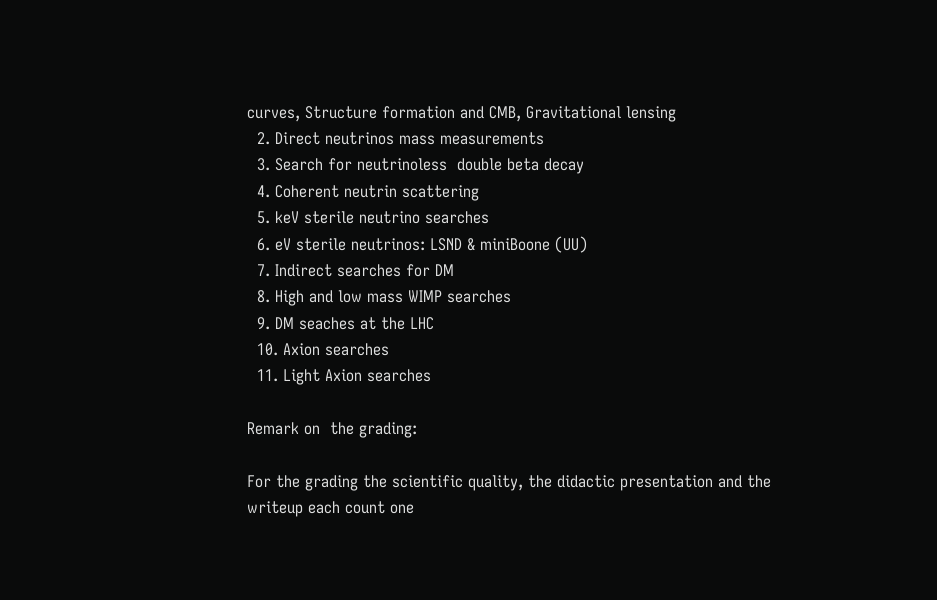curves, Structure formation and CMB, Gravitational lensing
  2. Direct neutrinos mass measurements
  3. Search for neutrinoless  double beta decay
  4. Coherent neutrin scattering
  5. keV sterile neutrino searches
  6. eV sterile neutrinos: LSND & miniBoone (UU)
  7. Indirect searches for DM
  8. High and low mass WIMP searches
  9. DM seaches at the LHC
  10. Axion searches
  11. Light Axion searches

Remark on  the grading:

For the grading the scientific quality, the didactic presentation and the writeup each count one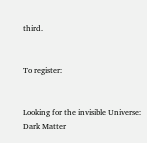third.


To register:


Looking for the invisible Universe: Dark Matter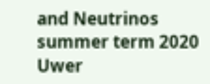and Neutrinos
summer term 2020
Uwer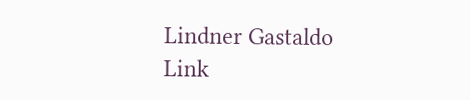Lindner Gastaldo
Link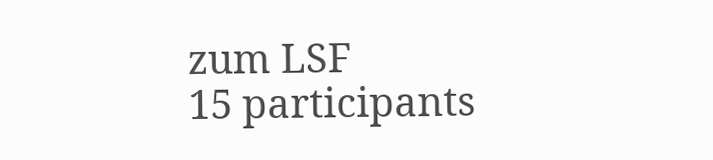zum LSF
15 participants